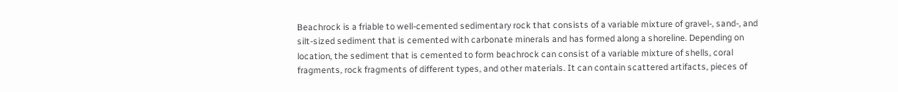Beachrock is a friable to well-cemented sedimentary rock that consists of a variable mixture of gravel-, sand-, and silt-sized sediment that is cemented with carbonate minerals and has formed along a shoreline. Depending on location, the sediment that is cemented to form beachrock can consist of a variable mixture of shells, coral fragments, rock fragments of different types, and other materials. It can contain scattered artifacts, pieces of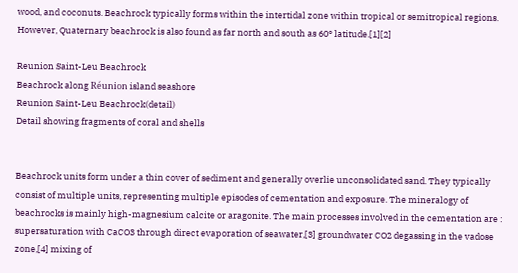wood, and coconuts. Beachrock typically forms within the intertidal zone within tropical or semitropical regions. However, Quaternary beachrock is also found as far north and south as 60° latitude.[1][2]

Reunion Saint-Leu Beachrock
Beachrock along Réunion island seashore
Reunion Saint-Leu Beachrock(detail)
Detail showing fragments of coral and shells


Beachrock units form under a thin cover of sediment and generally overlie unconsolidated sand. They typically consist of multiple units, representing multiple episodes of cementation and exposure. The mineralogy of beachrocks is mainly high-magnesium calcite or aragonite. The main processes involved in the cementation are : supersaturation with CaCO3 through direct evaporation of seawater,[3] groundwater CO2 degassing in the vadose zone,[4] mixing of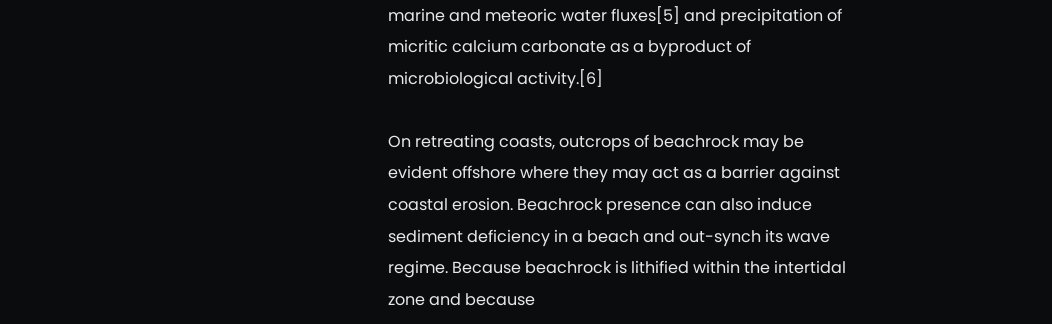marine and meteoric water fluxes[5] and precipitation of micritic calcium carbonate as a byproduct of microbiological activity.[6]

On retreating coasts, outcrops of beachrock may be evident offshore where they may act as a barrier against coastal erosion. Beachrock presence can also induce sediment deficiency in a beach and out-synch its wave regime. Because beachrock is lithified within the intertidal zone and because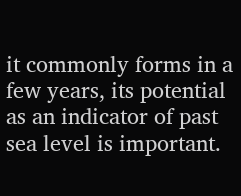it commonly forms in a few years, its potential as an indicator of past sea level is important.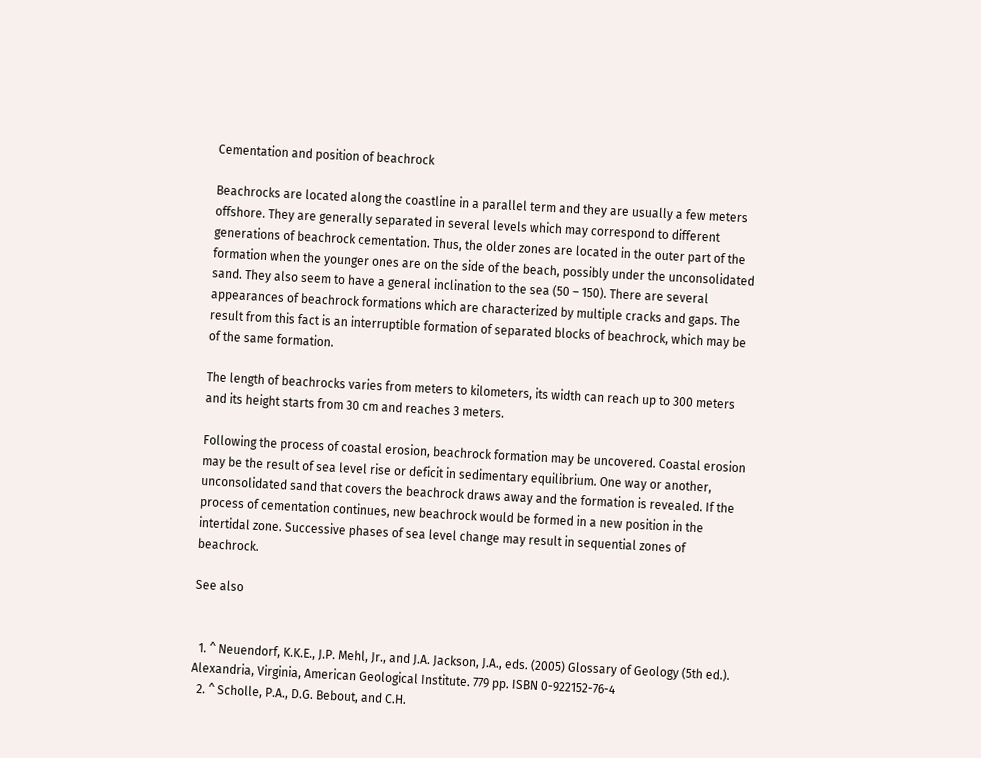Cementation and position of beachrock

Beachrocks are located along the coastline in a parallel term and they are usually a few meters offshore. They are generally separated in several levels which may correspond to different generations of beachrock cementation. Thus, the older zones are located in the outer part of the formation when the younger ones are on the side of the beach, possibly under the unconsolidated sand. They also seem to have a general inclination to the sea (50 – 150). There are several appearances of beachrock formations which are characterized by multiple cracks and gaps. The result from this fact is an interruptible formation of separated blocks of beachrock, which may be of the same formation.

The length of beachrocks varies from meters to kilometers, its width can reach up to 300 meters and its height starts from 30 cm and reaches 3 meters.

Following the process of coastal erosion, beachrock formation may be uncovered. Coastal erosion may be the result of sea level rise or deficit in sedimentary equilibrium. One way or another, unconsolidated sand that covers the beachrock draws away and the formation is revealed. If the process of cementation continues, new beachrock would be formed in a new position in the intertidal zone. Successive phases of sea level change may result in sequential zones of beachrock.

See also


  1. ^ Neuendorf, K.K.E., J.P. Mehl, Jr., and J.A. Jackson, J.A., eds. (2005) Glossary of Geology (5th ed.). Alexandria, Virginia, American Geological Institute. 779 pp. ISBN 0-922152-76-4
  2. ^ Scholle, P.A., D.G. Bebout, and C.H.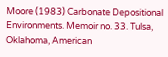Moore (1983) Carbonate Depositional Environments. Memoir no. 33. Tulsa, Oklahoma, American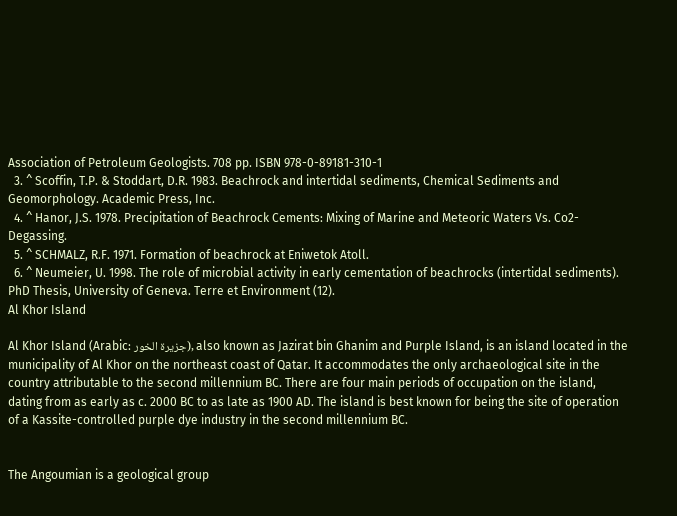Association of Petroleum Geologists. 708 pp. ISBN 978-0-89181-310-1
  3. ^ Scoffin, T.P. & Stoddart, D.R. 1983. Beachrock and intertidal sediments, Chemical Sediments and Geomorphology. Academic Press, Inc.
  4. ^ Hanor, J.S. 1978. Precipitation of Beachrock Cements: Mixing of Marine and Meteoric Waters Vs. Co2-Degassing.
  5. ^ SCHMALZ, R.F. 1971. Formation of beachrock at Eniwetok Atoll.
  6. ^ Neumeier, U. 1998. The role of microbial activity in early cementation of beachrocks (intertidal sediments). PhD Thesis, University of Geneva. Terre et Environment (12).
Al Khor Island

Al Khor Island (Arabic: جزيرة الخور), also known as Jazirat bin Ghanim and Purple Island, is an island located in the municipality of Al Khor on the northeast coast of Qatar. It accommodates the only archaeological site in the country attributable to the second millennium BC. There are four main periods of occupation on the island, dating from as early as c. 2000 BC to as late as 1900 AD. The island is best known for being the site of operation of a Kassite-controlled purple dye industry in the second millennium BC.


The Angoumian is a geological group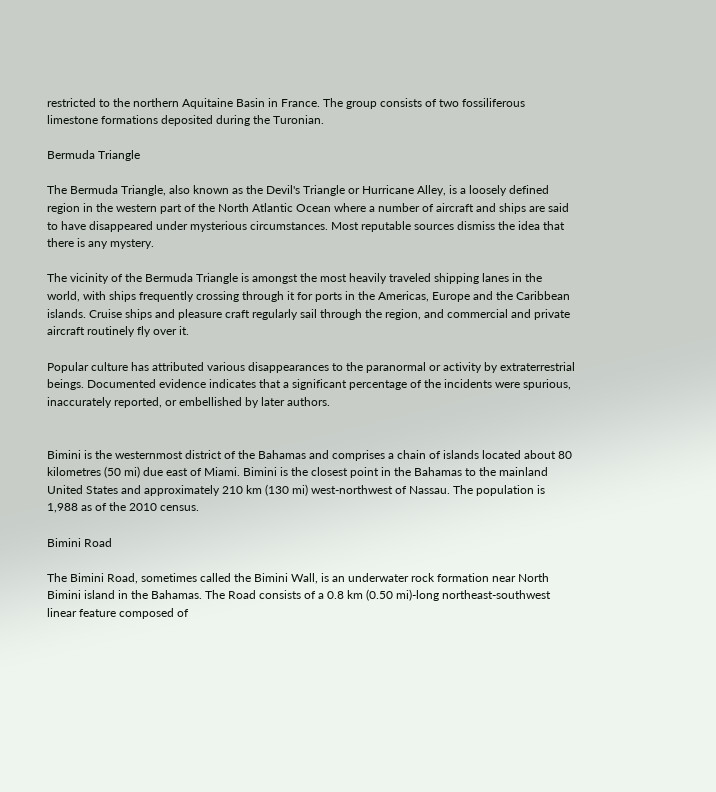restricted to the northern Aquitaine Basin in France. The group consists of two fossiliferous limestone formations deposited during the Turonian.

Bermuda Triangle

The Bermuda Triangle, also known as the Devil's Triangle or Hurricane Alley, is a loosely defined region in the western part of the North Atlantic Ocean where a number of aircraft and ships are said to have disappeared under mysterious circumstances. Most reputable sources dismiss the idea that there is any mystery.

The vicinity of the Bermuda Triangle is amongst the most heavily traveled shipping lanes in the world, with ships frequently crossing through it for ports in the Americas, Europe and the Caribbean islands. Cruise ships and pleasure craft regularly sail through the region, and commercial and private aircraft routinely fly over it.

Popular culture has attributed various disappearances to the paranormal or activity by extraterrestrial beings. Documented evidence indicates that a significant percentage of the incidents were spurious, inaccurately reported, or embellished by later authors.


Bimini is the westernmost district of the Bahamas and comprises a chain of islands located about 80 kilometres (50 mi) due east of Miami. Bimini is the closest point in the Bahamas to the mainland United States and approximately 210 km (130 mi) west-northwest of Nassau. The population is 1,988 as of the 2010 census.

Bimini Road

The Bimini Road, sometimes called the Bimini Wall, is an underwater rock formation near North Bimini island in the Bahamas. The Road consists of a 0.8 km (0.50 mi)-long northeast-southwest linear feature composed of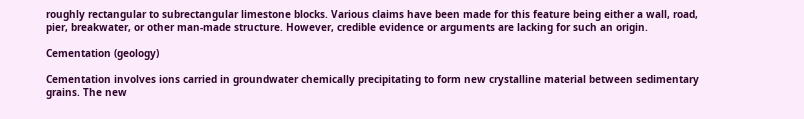roughly rectangular to subrectangular limestone blocks. Various claims have been made for this feature being either a wall, road, pier, breakwater, or other man-made structure. However, credible evidence or arguments are lacking for such an origin.

Cementation (geology)

Cementation involves ions carried in groundwater chemically precipitating to form new crystalline material between sedimentary grains. The new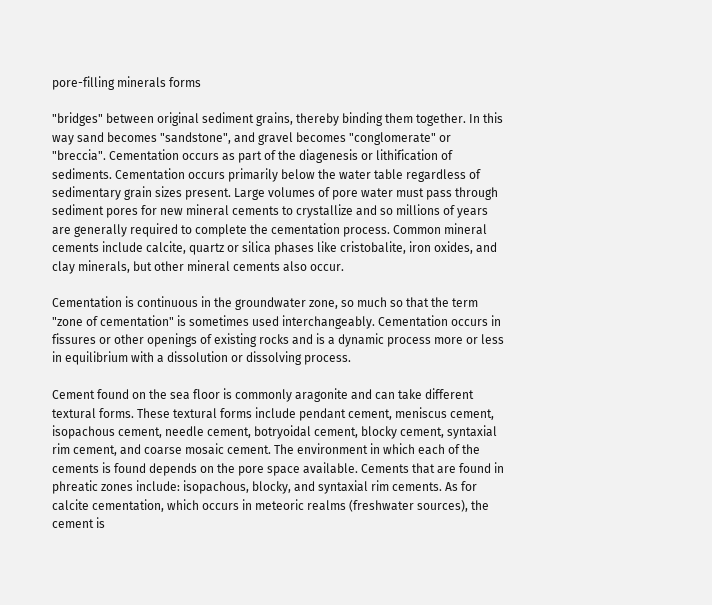pore-filling minerals forms

"bridges" between original sediment grains, thereby binding them together. In this way sand becomes "sandstone", and gravel becomes "conglomerate" or "breccia". Cementation occurs as part of the diagenesis or lithification of sediments. Cementation occurs primarily below the water table regardless of sedimentary grain sizes present. Large volumes of pore water must pass through sediment pores for new mineral cements to crystallize and so millions of years are generally required to complete the cementation process. Common mineral cements include calcite, quartz or silica phases like cristobalite, iron oxides, and clay minerals, but other mineral cements also occur.

Cementation is continuous in the groundwater zone, so much so that the term "zone of cementation" is sometimes used interchangeably. Cementation occurs in fissures or other openings of existing rocks and is a dynamic process more or less in equilibrium with a dissolution or dissolving process.

Cement found on the sea floor is commonly aragonite and can take different textural forms. These textural forms include pendant cement, meniscus cement, isopachous cement, needle cement, botryoidal cement, blocky cement, syntaxial rim cement, and coarse mosaic cement. The environment in which each of the cements is found depends on the pore space available. Cements that are found in phreatic zones include: isopachous, blocky, and syntaxial rim cements. As for calcite cementation, which occurs in meteoric realms (freshwater sources), the cement is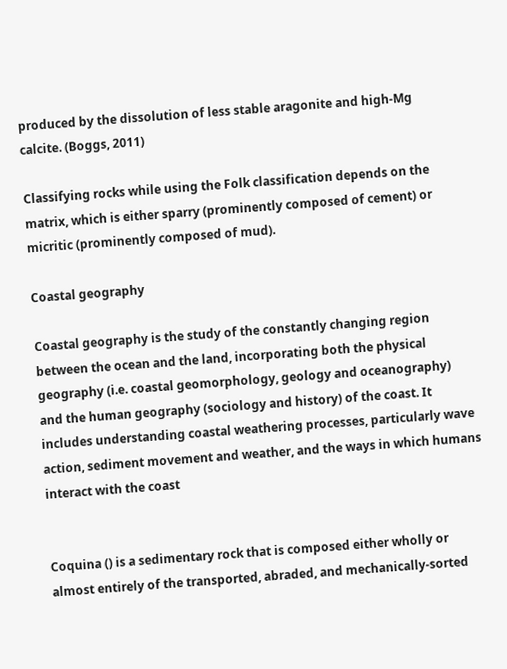produced by the dissolution of less stable aragonite and high-Mg calcite. (Boggs, 2011)

Classifying rocks while using the Folk classification depends on the matrix, which is either sparry (prominently composed of cement) or micritic (prominently composed of mud).

Coastal geography

Coastal geography is the study of the constantly changing region between the ocean and the land, incorporating both the physical geography (i.e. coastal geomorphology, geology and oceanography) and the human geography (sociology and history) of the coast. It includes understanding coastal weathering processes, particularly wave action, sediment movement and weather, and the ways in which humans interact with the coast


Coquina () is a sedimentary rock that is composed either wholly or almost entirely of the transported, abraded, and mechanically-sorted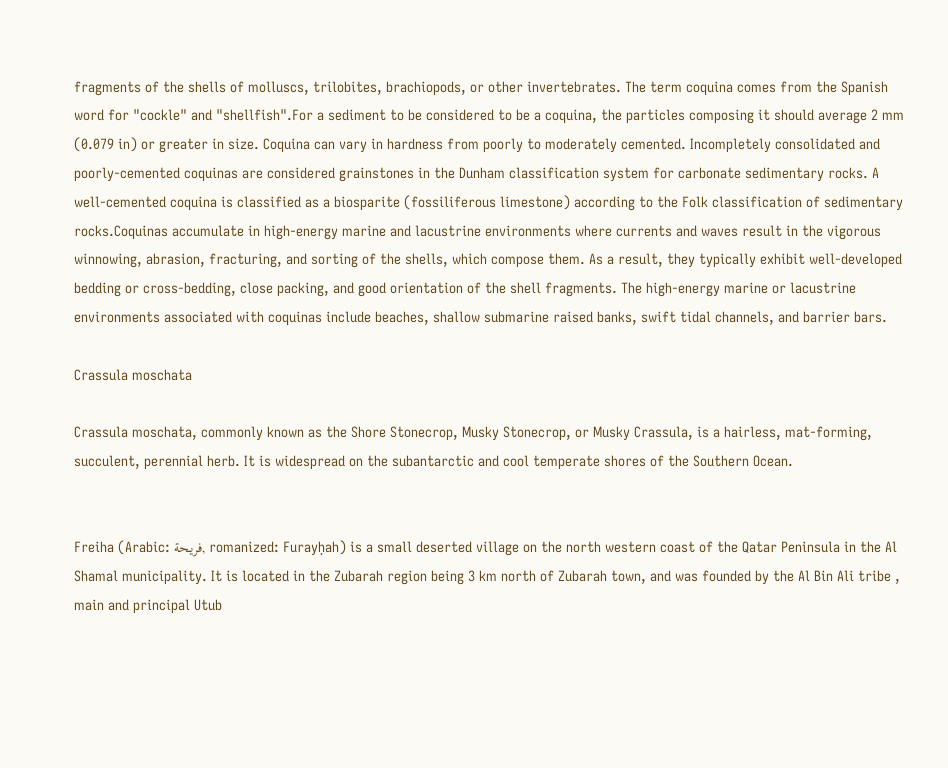fragments of the shells of molluscs, trilobites, brachiopods, or other invertebrates. The term coquina comes from the Spanish word for "cockle" and "shellfish".For a sediment to be considered to be a coquina, the particles composing it should average 2 mm (0.079 in) or greater in size. Coquina can vary in hardness from poorly to moderately cemented. Incompletely consolidated and poorly-cemented coquinas are considered grainstones in the Dunham classification system for carbonate sedimentary rocks. A well-cemented coquina is classified as a biosparite (fossiliferous limestone) according to the Folk classification of sedimentary rocks.Coquinas accumulate in high-energy marine and lacustrine environments where currents and waves result in the vigorous winnowing, abrasion, fracturing, and sorting of the shells, which compose them. As a result, they typically exhibit well-developed bedding or cross-bedding, close packing, and good orientation of the shell fragments. The high-energy marine or lacustrine environments associated with coquinas include beaches, shallow submarine raised banks, swift tidal channels, and barrier bars.

Crassula moschata

Crassula moschata, commonly known as the Shore Stonecrop, Musky Stonecrop, or Musky Crassula, is a hairless, mat-forming, succulent, perennial herb. It is widespread on the subantarctic and cool temperate shores of the Southern Ocean.


Freiha (Arabic: فريحة, romanized: Furayḥah) is a small deserted village on the north western coast of the Qatar Peninsula in the Al Shamal municipality. It is located in the Zubarah region being 3 km north of Zubarah town, and was founded by the Al Bin Ali tribe , main and principal Utub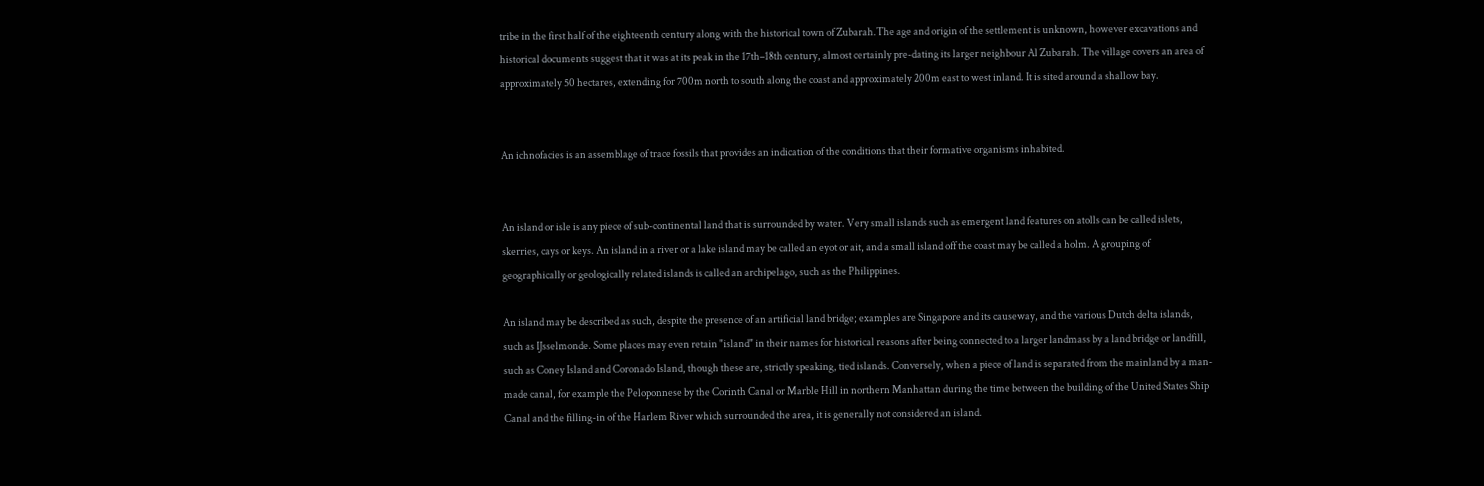tribe in the first half of the eighteenth century along with the historical town of Zubarah.The age and origin of the settlement is unknown, however excavations and historical documents suggest that it was at its peak in the 17th–18th century, almost certainly pre-dating its larger neighbour Al Zubarah. The village covers an area of approximately 50 hectares, extending for 700m north to south along the coast and approximately 200m east to west inland. It is sited around a shallow bay.


An ichnofacies is an assemblage of trace fossils that provides an indication of the conditions that their formative organisms inhabited.


An island or isle is any piece of sub-continental land that is surrounded by water. Very small islands such as emergent land features on atolls can be called islets, skerries, cays or keys. An island in a river or a lake island may be called an eyot or ait, and a small island off the coast may be called a holm. A grouping of geographically or geologically related islands is called an archipelago, such as the Philippines.

An island may be described as such, despite the presence of an artificial land bridge; examples are Singapore and its causeway, and the various Dutch delta islands, such as IJsselmonde. Some places may even retain "island" in their names for historical reasons after being connected to a larger landmass by a land bridge or landfill, such as Coney Island and Coronado Island, though these are, strictly speaking, tied islands. Conversely, when a piece of land is separated from the mainland by a man-made canal, for example the Peloponnese by the Corinth Canal or Marble Hill in northern Manhattan during the time between the building of the United States Ship Canal and the filling-in of the Harlem River which surrounded the area, it is generally not considered an island.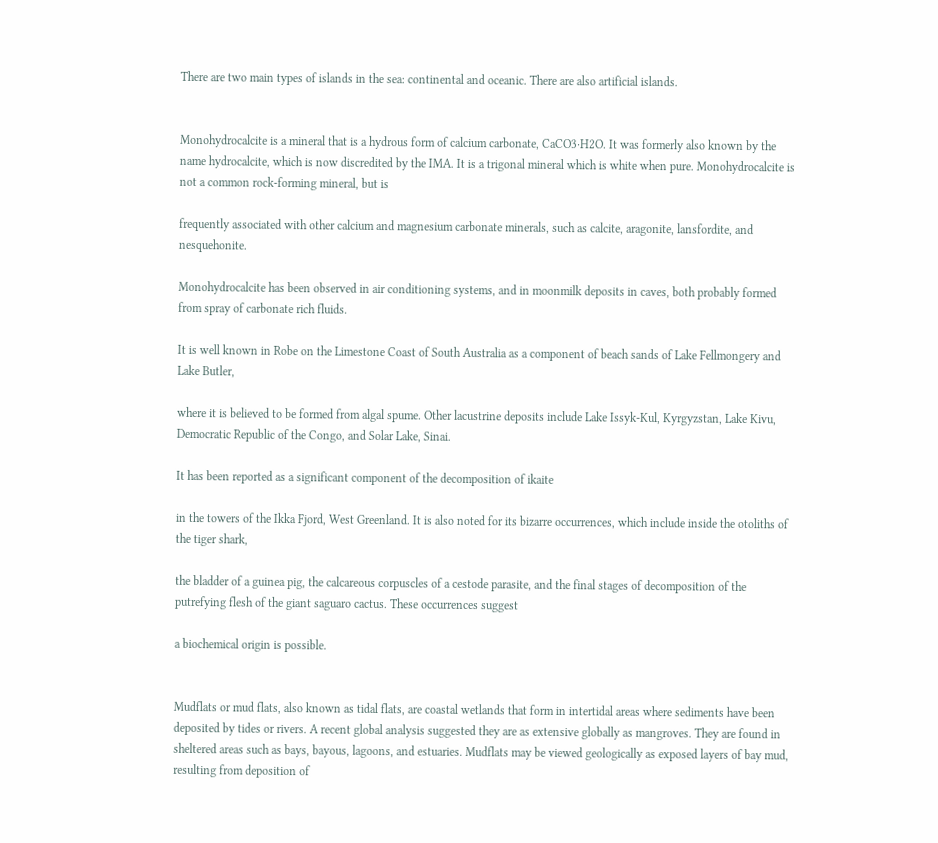There are two main types of islands in the sea: continental and oceanic. There are also artificial islands.


Monohydrocalcite is a mineral that is a hydrous form of calcium carbonate, CaCO3·H2O. It was formerly also known by the name hydrocalcite, which is now discredited by the IMA. It is a trigonal mineral which is white when pure. Monohydrocalcite is not a common rock-forming mineral, but is

frequently associated with other calcium and magnesium carbonate minerals, such as calcite, aragonite, lansfordite, and nesquehonite.

Monohydrocalcite has been observed in air conditioning systems, and in moonmilk deposits in caves, both probably formed from spray of carbonate rich fluids.

It is well known in Robe on the Limestone Coast of South Australia as a component of beach sands of Lake Fellmongery and Lake Butler,

where it is believed to be formed from algal spume. Other lacustrine deposits include Lake Issyk-Kul, Kyrgyzstan, Lake Kivu, Democratic Republic of the Congo, and Solar Lake, Sinai.

It has been reported as a significant component of the decomposition of ikaite

in the towers of the Ikka Fjord, West Greenland. It is also noted for its bizarre occurrences, which include inside the otoliths of the tiger shark,

the bladder of a guinea pig, the calcareous corpuscles of a cestode parasite, and the final stages of decomposition of the putrefying flesh of the giant saguaro cactus. These occurrences suggest

a biochemical origin is possible.


Mudflats or mud flats, also known as tidal flats, are coastal wetlands that form in intertidal areas where sediments have been deposited by tides or rivers. A recent global analysis suggested they are as extensive globally as mangroves. They are found in sheltered areas such as bays, bayous, lagoons, and estuaries. Mudflats may be viewed geologically as exposed layers of bay mud, resulting from deposition of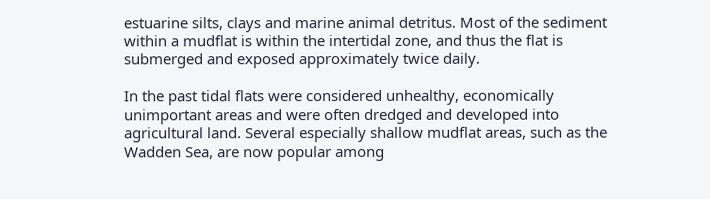estuarine silts, clays and marine animal detritus. Most of the sediment within a mudflat is within the intertidal zone, and thus the flat is submerged and exposed approximately twice daily.

In the past tidal flats were considered unhealthy, economically unimportant areas and were often dredged and developed into agricultural land. Several especially shallow mudflat areas, such as the Wadden Sea, are now popular among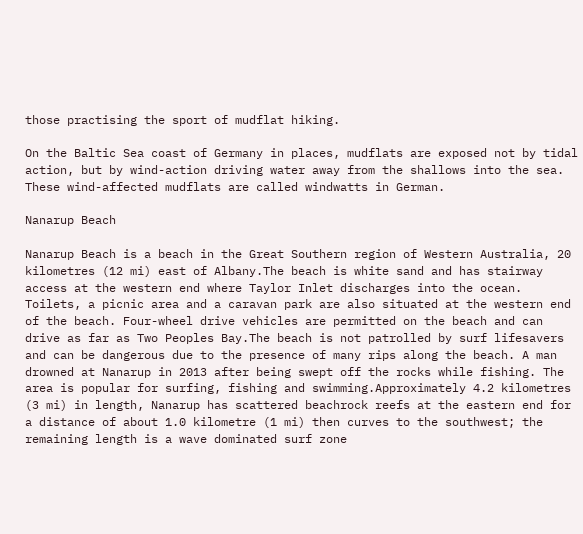those practising the sport of mudflat hiking.

On the Baltic Sea coast of Germany in places, mudflats are exposed not by tidal action, but by wind-action driving water away from the shallows into the sea. These wind-affected mudflats are called windwatts in German.

Nanarup Beach

Nanarup Beach is a beach in the Great Southern region of Western Australia, 20 kilometres (12 mi) east of Albany.The beach is white sand and has stairway access at the western end where Taylor Inlet discharges into the ocean. Toilets, a picnic area and a caravan park are also situated at the western end of the beach. Four-wheel drive vehicles are permitted on the beach and can drive as far as Two Peoples Bay.The beach is not patrolled by surf lifesavers and can be dangerous due to the presence of many rips along the beach. A man drowned at Nanarup in 2013 after being swept off the rocks while fishing. The area is popular for surfing, fishing and swimming.Approximately 4.2 kilometres (3 mi) in length, Nanarup has scattered beachrock reefs at the eastern end for a distance of about 1.0 kilometre (1 mi) then curves to the southwest; the remaining length is a wave dominated surf zone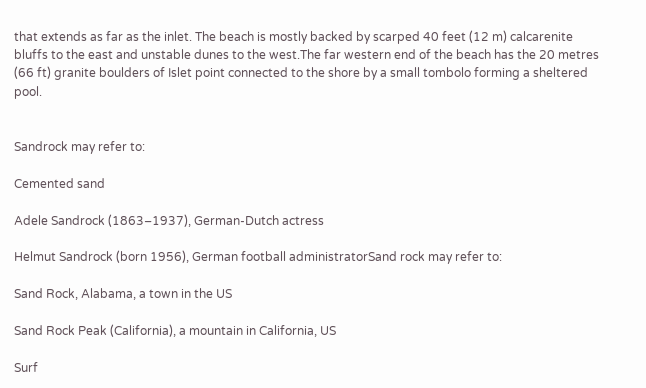that extends as far as the inlet. The beach is mostly backed by scarped 40 feet (12 m) calcarenite bluffs to the east and unstable dunes to the west.The far western end of the beach has the 20 metres (66 ft) granite boulders of Islet point connected to the shore by a small tombolo forming a sheltered pool.


Sandrock may refer to:

Cemented sand

Adele Sandrock (1863–1937), German-Dutch actress

Helmut Sandrock (born 1956), German football administratorSand rock may refer to:

Sand Rock, Alabama, a town in the US

Sand Rock Peak (California), a mountain in California, US

Surf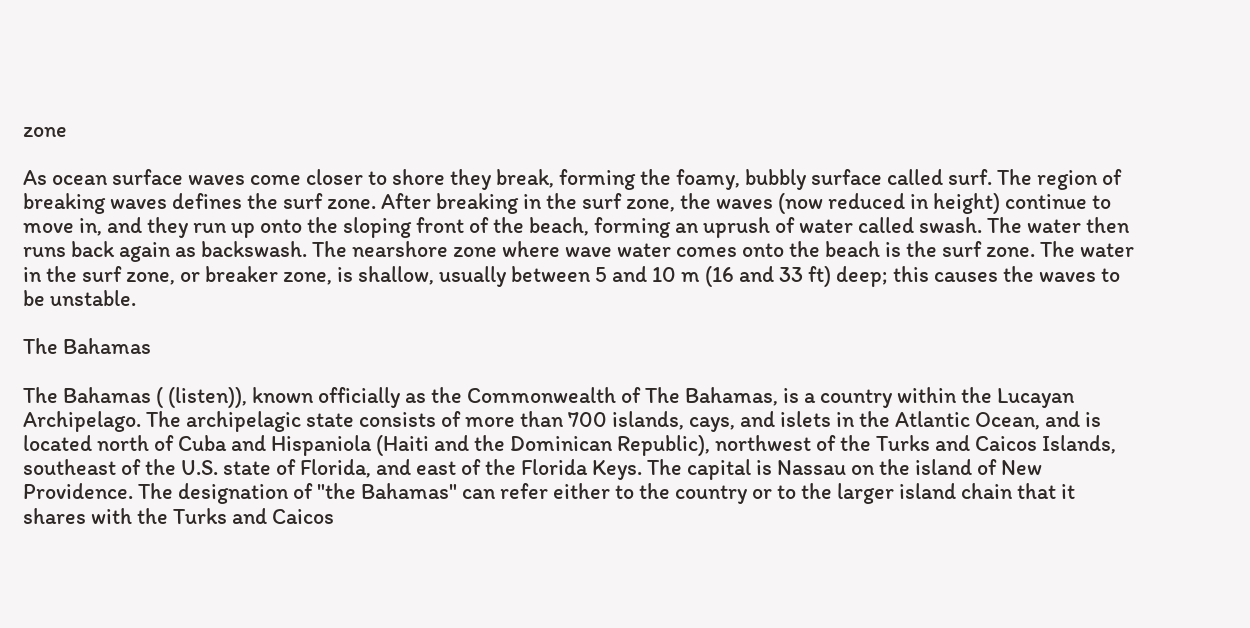zone

As ocean surface waves come closer to shore they break, forming the foamy, bubbly surface called surf. The region of breaking waves defines the surf zone. After breaking in the surf zone, the waves (now reduced in height) continue to move in, and they run up onto the sloping front of the beach, forming an uprush of water called swash. The water then runs back again as backswash. The nearshore zone where wave water comes onto the beach is the surf zone. The water in the surf zone, or breaker zone, is shallow, usually between 5 and 10 m (16 and 33 ft) deep; this causes the waves to be unstable.

The Bahamas

The Bahamas ( (listen)), known officially as the Commonwealth of The Bahamas, is a country within the Lucayan Archipelago. The archipelagic state consists of more than 700 islands, cays, and islets in the Atlantic Ocean, and is located north of Cuba and Hispaniola (Haiti and the Dominican Republic), northwest of the Turks and Caicos Islands, southeast of the U.S. state of Florida, and east of the Florida Keys. The capital is Nassau on the island of New Providence. The designation of "the Bahamas" can refer either to the country or to the larger island chain that it shares with the Turks and Caicos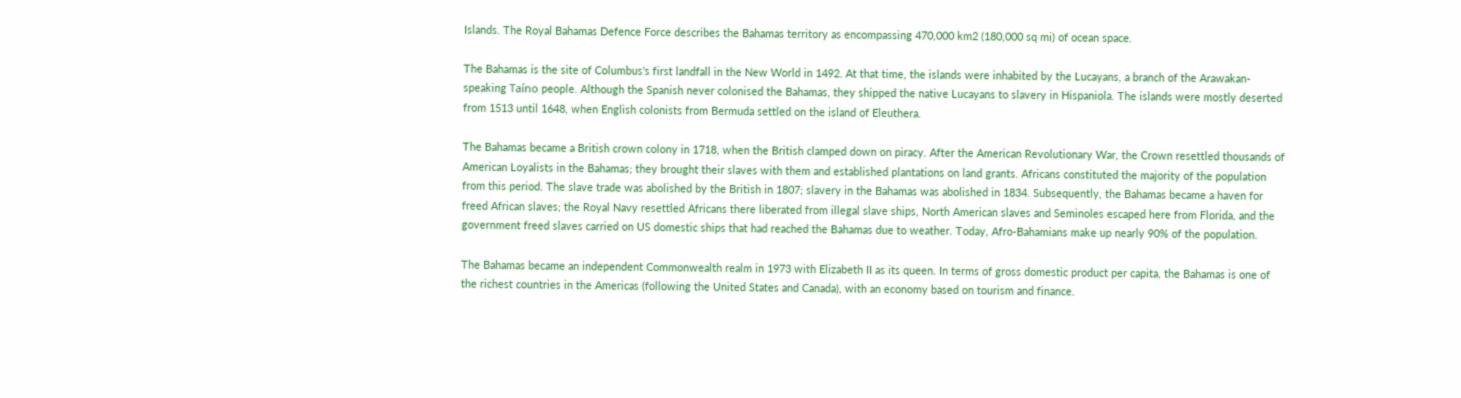Islands. The Royal Bahamas Defence Force describes the Bahamas territory as encompassing 470,000 km2 (180,000 sq mi) of ocean space.

The Bahamas is the site of Columbus's first landfall in the New World in 1492. At that time, the islands were inhabited by the Lucayans, a branch of the Arawakan-speaking Taíno people. Although the Spanish never colonised the Bahamas, they shipped the native Lucayans to slavery in Hispaniola. The islands were mostly deserted from 1513 until 1648, when English colonists from Bermuda settled on the island of Eleuthera.

The Bahamas became a British crown colony in 1718, when the British clamped down on piracy. After the American Revolutionary War, the Crown resettled thousands of American Loyalists in the Bahamas; they brought their slaves with them and established plantations on land grants. Africans constituted the majority of the population from this period. The slave trade was abolished by the British in 1807; slavery in the Bahamas was abolished in 1834. Subsequently, the Bahamas became a haven for freed African slaves; the Royal Navy resettled Africans there liberated from illegal slave ships, North American slaves and Seminoles escaped here from Florida, and the government freed slaves carried on US domestic ships that had reached the Bahamas due to weather. Today, Afro-Bahamians make up nearly 90% of the population.

The Bahamas became an independent Commonwealth realm in 1973 with Elizabeth II as its queen. In terms of gross domestic product per capita, the Bahamas is one of the richest countries in the Americas (following the United States and Canada), with an economy based on tourism and finance.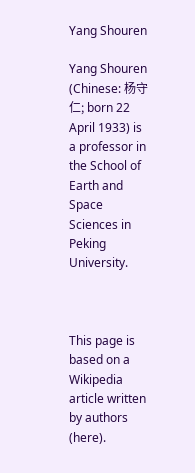Yang Shouren

Yang Shouren (Chinese: 杨守仁; born 22 April 1933) is a professor in the School of Earth and Space Sciences in Peking University.



This page is based on a Wikipedia article written by authors (here).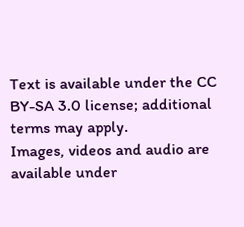Text is available under the CC BY-SA 3.0 license; additional terms may apply.
Images, videos and audio are available under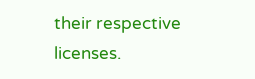their respective licenses.